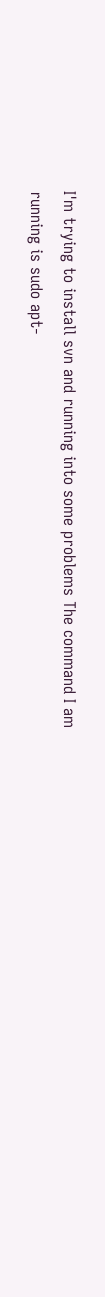I'm trying to install svn and running into some problems The command I am running is sudo apt-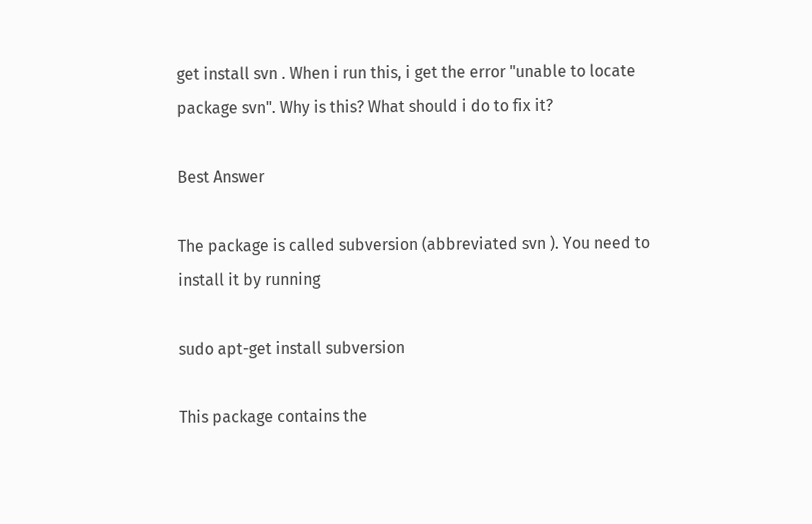get install svn . When i run this, i get the error "unable to locate package svn". Why is this? What should i do to fix it?

Best Answer

The package is called subversion (abbreviated svn ). You need to install it by running

sudo apt-get install subversion

This package contains the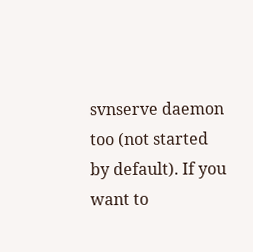svnserve daemon too (not started by default). If you want to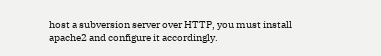host a subversion server over HTTP, you must install apache2 and configure it accordingly.